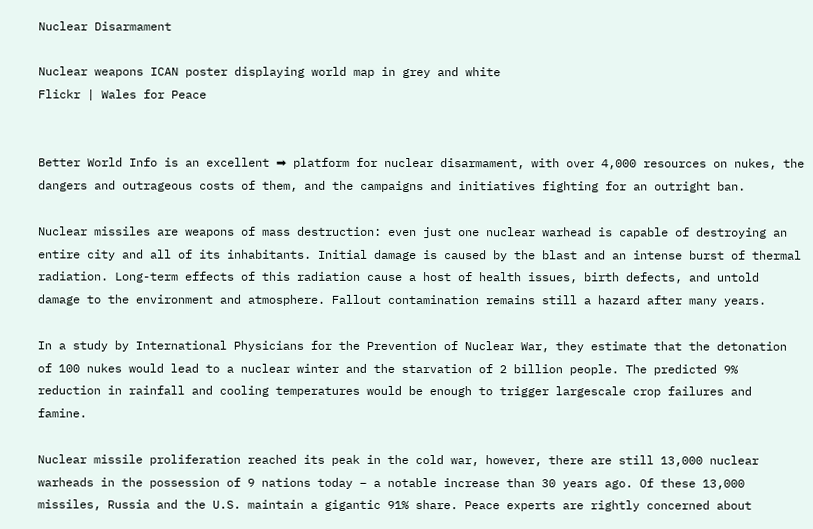Nuclear Disarmament

Nuclear weapons ICAN poster displaying world map in grey and white
Flickr | Wales for Peace


Better World Info is an excellent ➡ platform for nuclear disarmament, with over 4,000 resources on nukes, the dangers and outrageous costs of them, and the campaigns and initiatives fighting for an outright ban.

Nuclear missiles are weapons of mass destruction: even just one nuclear warhead is capable of destroying an entire city and all of its inhabitants. Initial damage is caused by the blast and an intense burst of thermal radiation. Long-term effects of this radiation cause a host of health issues, birth defects, and untold damage to the environment and atmosphere. Fallout contamination remains still a hazard after many years.

In a study by International Physicians for the Prevention of Nuclear War, they estimate that the detonation of 100 nukes would lead to a nuclear winter and the starvation of 2 billion people. The predicted 9% reduction in rainfall and cooling temperatures would be enough to trigger largescale crop failures and famine.

Nuclear missile proliferation reached its peak in the cold war, however, there are still 13,000 nuclear warheads in the possession of 9 nations today – a notable increase than 30 years ago. Of these 13,000 missiles, Russia and the U.S. maintain a gigantic 91% share. Peace experts are rightly concerned about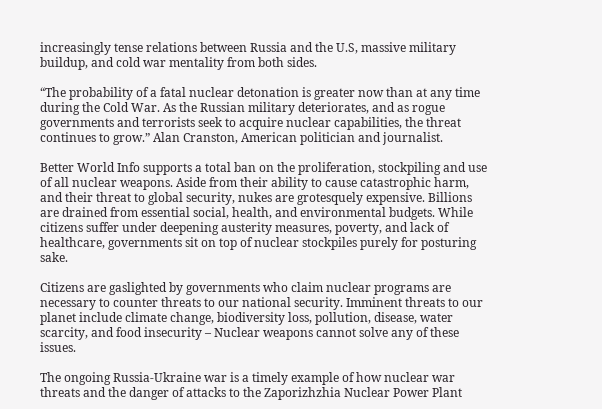increasingly tense relations between Russia and the U.S, massive military buildup, and cold war mentality from both sides.

“The probability of a fatal nuclear detonation is greater now than at any time during the Cold War. As the Russian military deteriorates, and as rogue governments and terrorists seek to acquire nuclear capabilities, the threat continues to grow.” Alan Cranston, American politician and journalist.

Better World Info supports a total ban on the proliferation, stockpiling and use of all nuclear weapons. Aside from their ability to cause catastrophic harm, and their threat to global security, nukes are grotesquely expensive. Billions are drained from essential social, health, and environmental budgets. While citizens suffer under deepening austerity measures, poverty, and lack of healthcare, governments sit on top of nuclear stockpiles purely for posturing sake.

Citizens are gaslighted by governments who claim nuclear programs are necessary to counter threats to our national security. Imminent threats to our planet include climate change, biodiversity loss, pollution, disease, water scarcity, and food insecurity – Nuclear weapons cannot solve any of these issues.

The ongoing Russia-Ukraine war is a timely example of how nuclear war threats and the danger of attacks to the Zaporizhzhia Nuclear Power Plant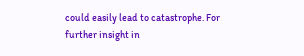could easily lead to catastrophe. For further insight in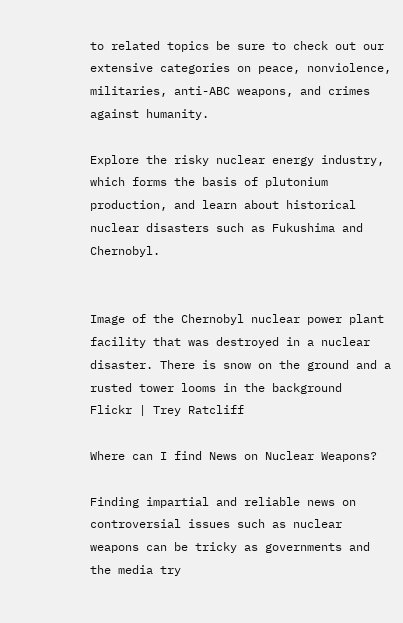to related topics be sure to check out our extensive categories on peace, nonviolence, militaries, anti-ABC weapons, and crimes against humanity.

Explore the risky nuclear energy industry, which forms the basis of plutonium production, and learn about historical nuclear disasters such as Fukushima and Chernobyl.


Image of the Chernobyl nuclear power plant facility that was destroyed in a nuclear disaster. There is snow on the ground and a rusted tower looms in the background
Flickr | Trey Ratcliff

Where can I find News on Nuclear Weapons?

Finding impartial and reliable news on controversial issues such as nuclear weapons can be tricky as governments and the media try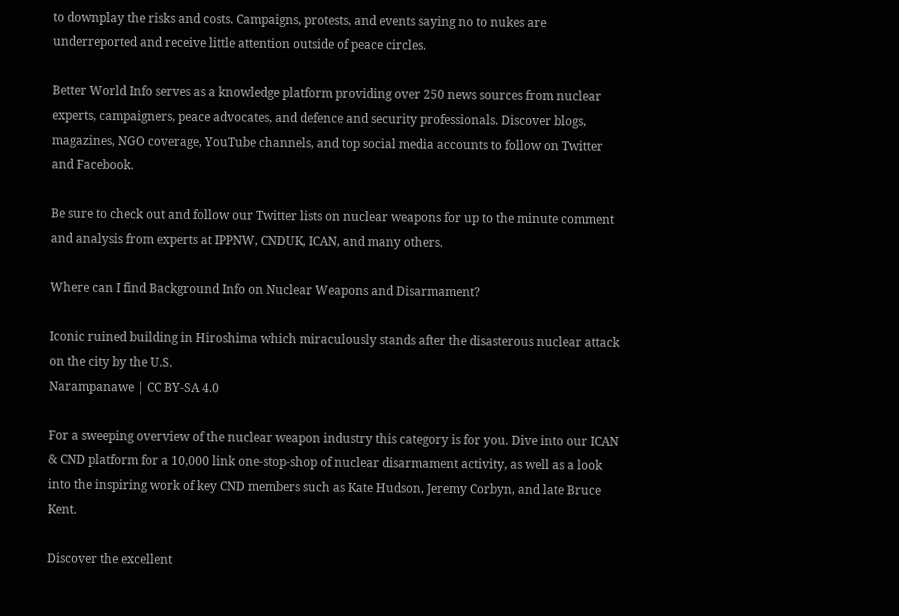to downplay the risks and costs. Campaigns, protests, and events saying no to nukes are underreported and receive little attention outside of peace circles.

Better World Info serves as a knowledge platform providing over 250 news sources from nuclear experts, campaigners, peace advocates, and defence and security professionals. Discover blogs, magazines, NGO coverage, YouTube channels, and top social media accounts to follow on Twitter and Facebook.

Be sure to check out and follow our Twitter lists on nuclear weapons for up to the minute comment and analysis from experts at IPPNW, CNDUK, ICAN, and many others.

Where can I find Background Info on Nuclear Weapons and Disarmament?

Iconic ruined building in Hiroshima which miraculously stands after the disasterous nuclear attack on the city by the U.S.
Narampanawe | CC BY-SA 4.0

For a sweeping overview of the nuclear weapon industry this category is for you. Dive into our ICAN & CND platform for a 10,000 link one-stop-shop of nuclear disarmament activity, as well as a look into the inspiring work of key CND members such as Kate Hudson, Jeremy Corbyn, and late Bruce Kent.

Discover the excellent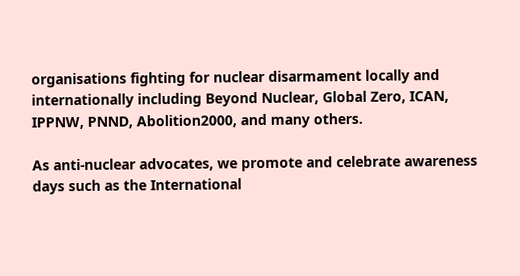organisations fighting for nuclear disarmament locally and internationally including Beyond Nuclear, Global Zero, ICAN, IPPNW, PNND, Abolition2000, and many others.

As anti-nuclear advocates, we promote and celebrate awareness days such as the International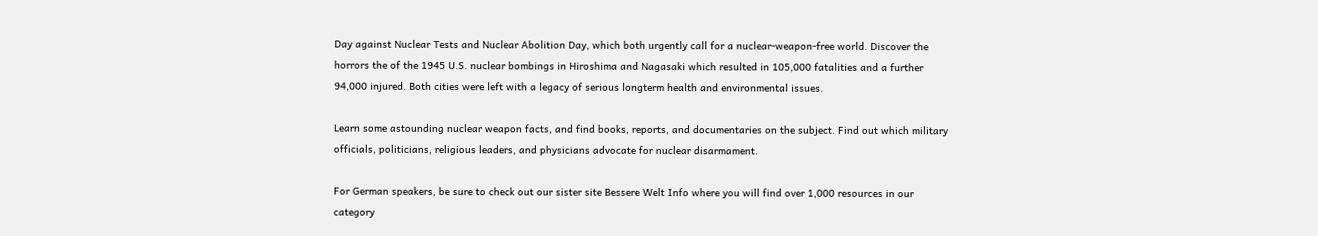Day against Nuclear Tests and Nuclear Abolition Day, which both urgently call for a nuclear-weapon-free world. Discover the horrors the of the 1945 U.S. nuclear bombings in Hiroshima and Nagasaki which resulted in 105,000 fatalities and a further 94,000 injured. Both cities were left with a legacy of serious longterm health and environmental issues.

Learn some astounding nuclear weapon facts, and find books, reports, and documentaries on the subject. Find out which military officials, politicians, religious leaders, and physicians advocate for nuclear disarmament.

For German speakers, be sure to check out our sister site Bessere Welt Info where you will find over 1,000 resources in our category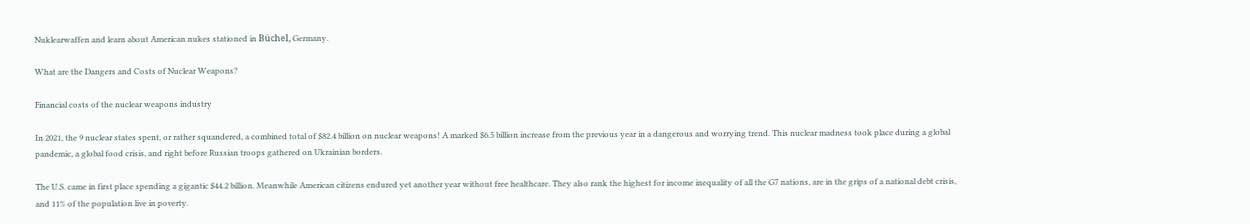Nuklearwaffen and learn about American nukes stationed in Büchel, Germany.

What are the Dangers and Costs of Nuclear Weapons?

Financial costs of the nuclear weapons industry

In 2021, the 9 nuclear states spent, or rather squandered, a combined total of $82.4 billion on nuclear weapons! A marked $6.5 billion increase from the previous year in a dangerous and worrying trend. This nuclear madness took place during a global pandemic, a global food crisis, and right before Russian troops gathered on Ukrainian borders.

The U.S. came in first place spending a gigantic $44.2 billion. Meanwhile American citizens endured yet another year without free healthcare. They also rank the highest for income inequality of all the G7 nations, are in the grips of a national debt crisis, and 11% of the population live in poverty.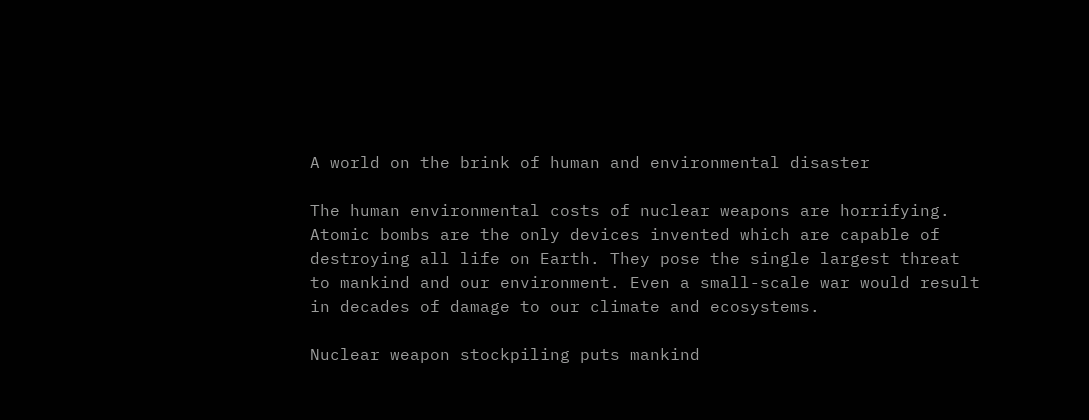A world on the brink of human and environmental disaster

The human environmental costs of nuclear weapons are horrifying. Atomic bombs are the only devices invented which are capable of destroying all life on Earth. They pose the single largest threat to mankind and our environment. Even a small-scale war would result in decades of damage to our climate and ecosystems.

Nuclear weapon stockpiling puts mankind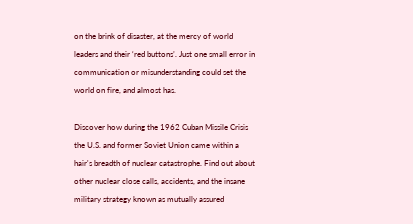on the brink of disaster, at the mercy of world leaders and their ‘red buttons’. Just one small error in communication or misunderstanding could set the world on fire, and almost has.

Discover how during the 1962 Cuban Missile Crisis the U.S. and former Soviet Union came within a hair's breadth of nuclear catastrophe. Find out about other nuclear close calls, accidents, and the insane military strategy known as mutually assured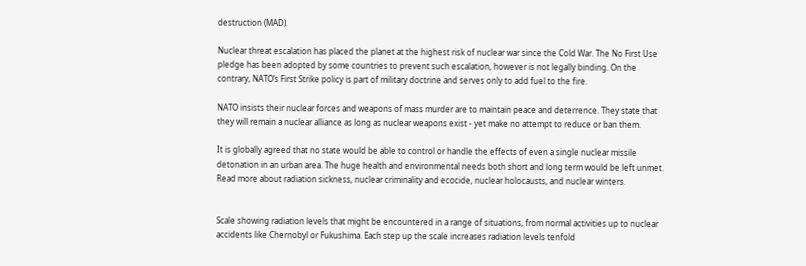destruction (MAD).

Nuclear threat escalation has placed the planet at the highest risk of nuclear war since the Cold War. The No First Use pledge has been adopted by some countries to prevent such escalation, however is not legally binding. On the contrary, NATO’s First Strike policy is part of military doctrine and serves only to add fuel to the fire.

NATO insists their nuclear forces and weapons of mass murder are to maintain peace and deterrence. They state that they will remain a nuclear alliance as long as nuclear weapons exist - yet make no attempt to reduce or ban them.

It is globally agreed that no state would be able to control or handle the effects of even a single nuclear missile detonation in an urban area. The huge health and environmental needs both short and long term would be left unmet. Read more about radiation sickness, nuclear criminality and ecocide, nuclear holocausts, and nuclear winters.


Scale showing radiation levels that might be encountered in a range of situations, from normal activities up to nuclear accidents like Chernobyl or Fukushima. Each step up the scale increases radiation levels tenfold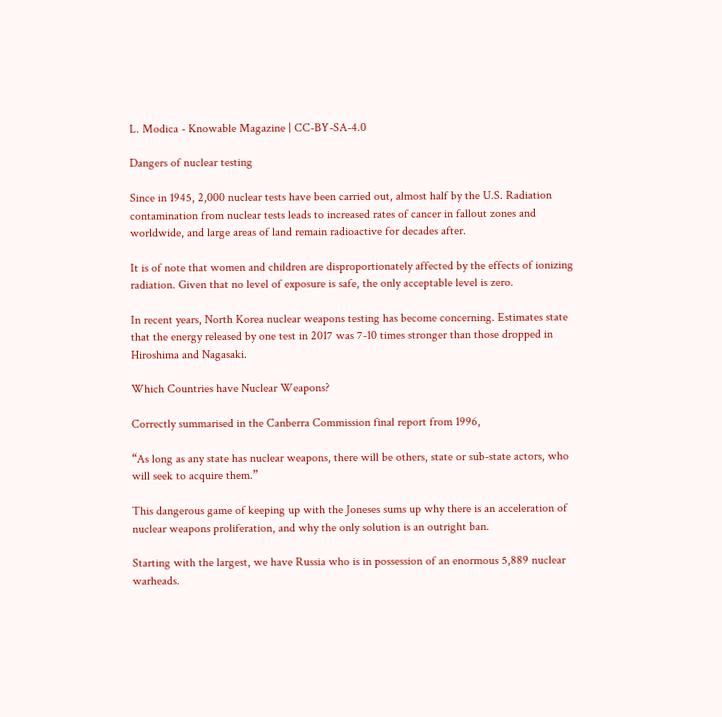L. Modica - Knowable Magazine | CC-BY-SA-4.0

Dangers of nuclear testing

Since in 1945, 2,000 nuclear tests have been carried out, almost half by the U.S. Radiation contamination from nuclear tests leads to increased rates of cancer in fallout zones and worldwide, and large areas of land remain radioactive for decades after.

It is of note that women and children are disproportionately affected by the effects of ionizing radiation. Given that no level of exposure is safe, the only acceptable level is zero.

In recent years, North Korea nuclear weapons testing has become concerning. Estimates state that the energy released by one test in 2017 was 7-10 times stronger than those dropped in Hiroshima and Nagasaki.

Which Countries have Nuclear Weapons?

Correctly summarised in the Canberra Commission final report from 1996,

“As long as any state has nuclear weapons, there will be others, state or sub-state actors, who will seek to acquire them.”

This dangerous game of keeping up with the Joneses sums up why there is an acceleration of nuclear weapons proliferation, and why the only solution is an outright ban.

Starting with the largest, we have Russia who is in possession of an enormous 5,889 nuclear warheads.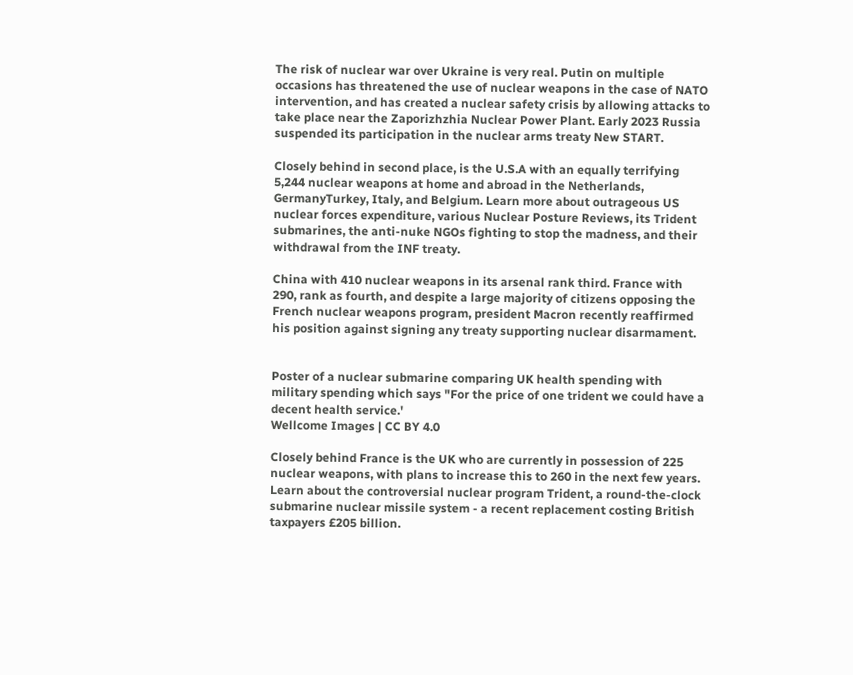The risk of nuclear war over Ukraine is very real. Putin on multiple occasions has threatened the use of nuclear weapons in the case of NATO intervention, and has created a nuclear safety crisis by allowing attacks to take place near the Zaporizhzhia Nuclear Power Plant. Early 2023 Russia suspended its participation in the nuclear arms treaty New START.

Closely behind in second place, is the U.S.A with an equally terrifying 5,244 nuclear weapons at home and abroad in the Netherlands, GermanyTurkey, Italy, and Belgium. Learn more about outrageous US nuclear forces expenditure, various Nuclear Posture Reviews, its Trident submarines, the anti-nuke NGOs fighting to stop the madness, and their withdrawal from the INF treaty.

China with 410 nuclear weapons in its arsenal rank third. France with 290, rank as fourth, and despite a large majority of citizens opposing the French nuclear weapons program, president Macron recently reaffirmed his position against signing any treaty supporting nuclear disarmament.


Poster of a nuclear submarine comparing UK health spending with military spending which says "For the price of one trident we could have a decent health service.'
Wellcome Images | CC BY 4.0

Closely behind France is the UK who are currently in possession of 225 nuclear weapons, with plans to increase this to 260 in the next few years. Learn about the controversial nuclear program Trident, a round-the-clock submarine nuclear missile system - a recent replacement costing British taxpayers £205 billion.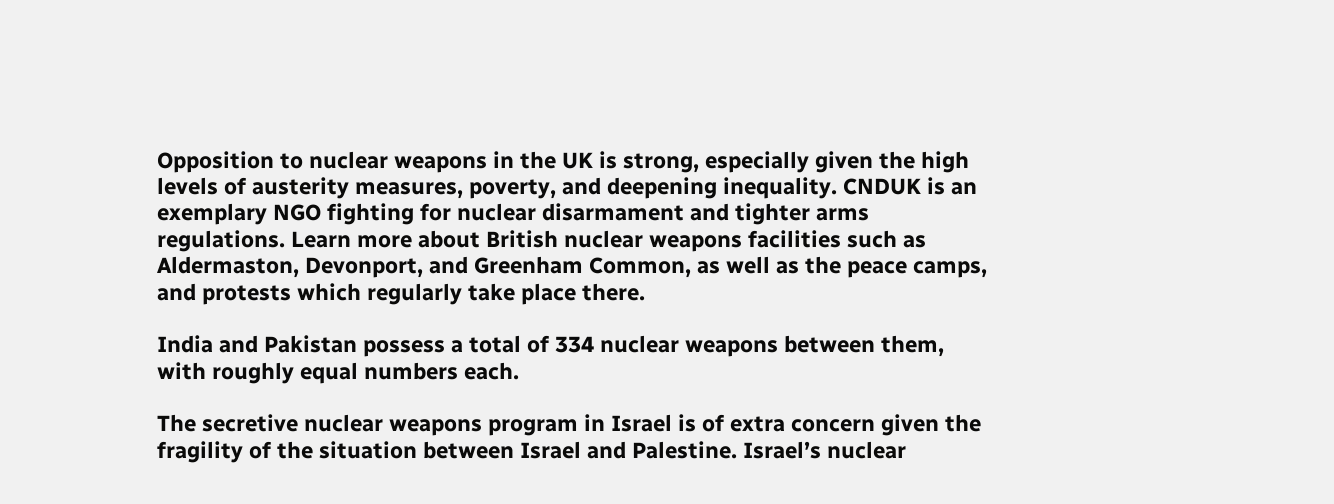Opposition to nuclear weapons in the UK is strong, especially given the high levels of austerity measures, poverty, and deepening inequality. CNDUK is an exemplary NGO fighting for nuclear disarmament and tighter arms regulations. Learn more about British nuclear weapons facilities such as Aldermaston, Devonport, and Greenham Common, as well as the peace camps, and protests which regularly take place there.

India and Pakistan possess a total of 334 nuclear weapons between them, with roughly equal numbers each.

The secretive nuclear weapons program in Israel is of extra concern given the fragility of the situation between Israel and Palestine. Israel’s nuclear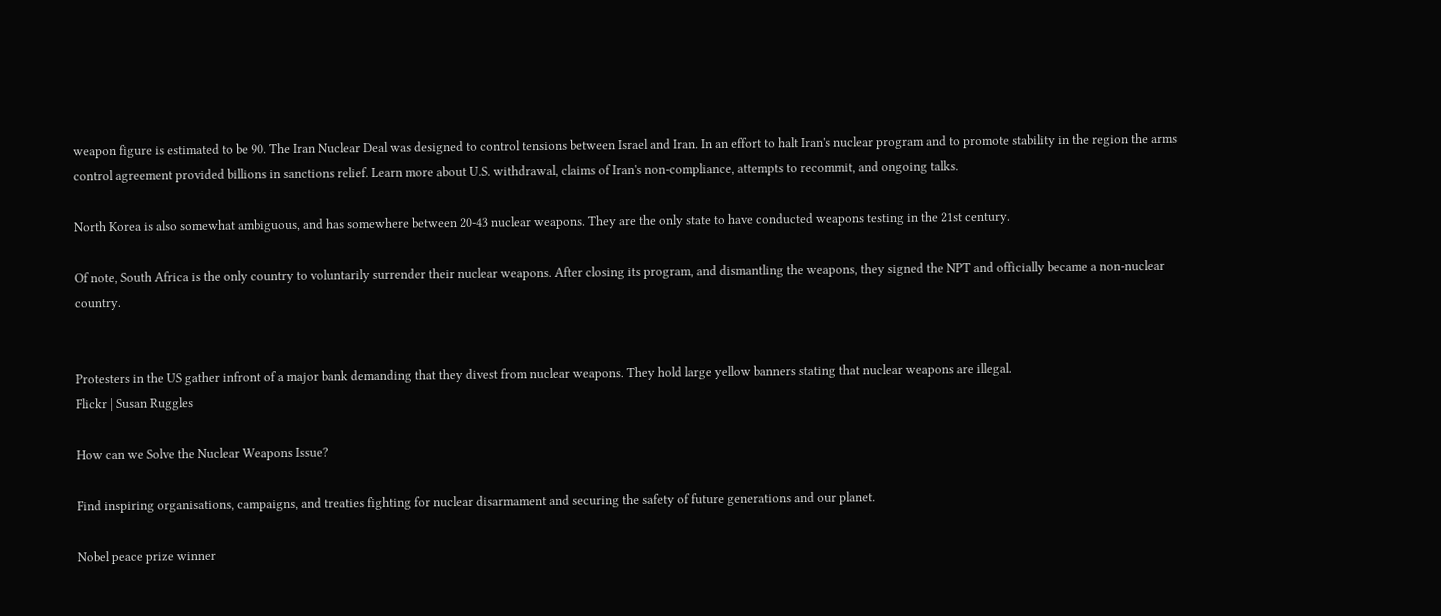weapon figure is estimated to be 90. The Iran Nuclear Deal was designed to control tensions between Israel and Iran. In an effort to halt Iran's nuclear program and to promote stability in the region the arms control agreement provided billions in sanctions relief. Learn more about U.S. withdrawal, claims of Iran's non-compliance, attempts to recommit, and ongoing talks.

North Korea is also somewhat ambiguous, and has somewhere between 20-43 nuclear weapons. They are the only state to have conducted weapons testing in the 21st century.

Of note, South Africa is the only country to voluntarily surrender their nuclear weapons. After closing its program, and dismantling the weapons, they signed the NPT and officially became a non-nuclear country.


Protesters in the US gather infront of a major bank demanding that they divest from nuclear weapons. They hold large yellow banners stating that nuclear weapons are illegal.
Flickr | Susan Ruggles

How can we Solve the Nuclear Weapons Issue?

Find inspiring organisations, campaigns, and treaties fighting for nuclear disarmament and securing the safety of future generations and our planet.

Nobel peace prize winner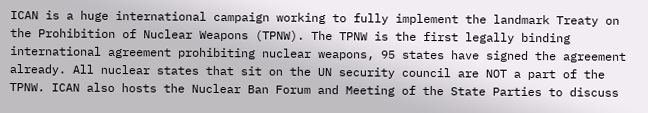ICAN is a huge international campaign working to fully implement the landmark Treaty on the Prohibition of Nuclear Weapons (TPNW). The TPNW is the first legally binding international agreement prohibiting nuclear weapons, 95 states have signed the agreement already. All nuclear states that sit on the UN security council are NOT a part of the TPNW. ICAN also hosts the Nuclear Ban Forum and Meeting of the State Parties to discuss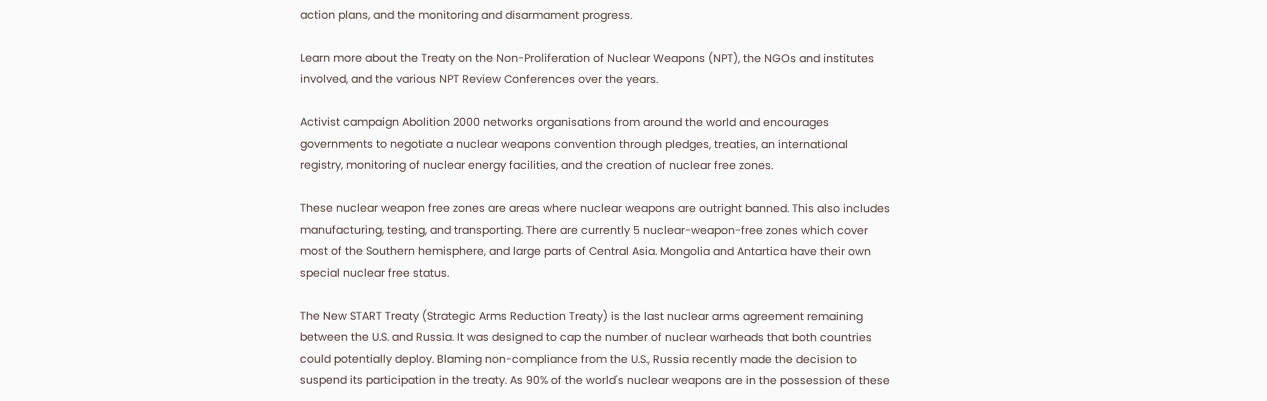action plans, and the monitoring and disarmament progress.

Learn more about the Treaty on the Non-Proliferation of Nuclear Weapons (NPT), the NGOs and institutes involved, and the various NPT Review Conferences over the years.

Activist campaign Abolition 2000 networks organisations from around the world and encourages governments to negotiate a nuclear weapons convention through pledges, treaties, an international registry, monitoring of nuclear energy facilities, and the creation of nuclear free zones.

These nuclear weapon free zones are areas where nuclear weapons are outright banned. This also includes manufacturing, testing, and transporting. There are currently 5 nuclear-weapon-free zones which cover most of the Southern hemisphere, and large parts of Central Asia. Mongolia and Antartica have their own special nuclear free status.

The New START Treaty (Strategic Arms Reduction Treaty) is the last nuclear arms agreement remaining between the U.S. and Russia. It was designed to cap the number of nuclear warheads that both countries could potentially deploy. Blaming non-compliance from the U.S., Russia recently made the decision to suspend its participation in the treaty. As 90% of the world's nuclear weapons are in the possession of these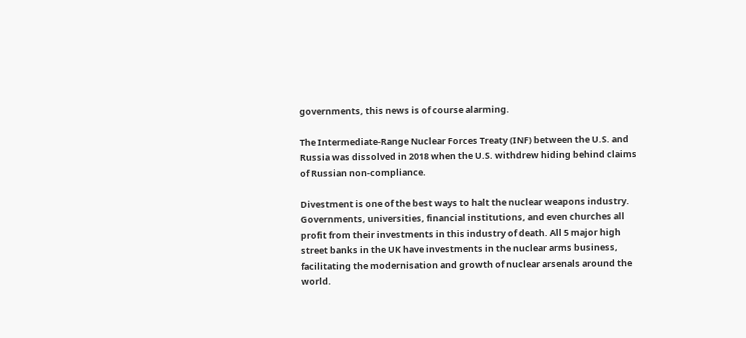governments, this news is of course alarming.

The Intermediate-Range Nuclear Forces Treaty (INF) between the U.S. and Russia was dissolved in 2018 when the U.S. withdrew hiding behind claims of Russian non-compliance.

Divestment is one of the best ways to halt the nuclear weapons industry. Governments, universities, financial institutions, and even churches all profit from their investments in this industry of death. All 5 major high street banks in the UK have investments in the nuclear arms business, facilitating the modernisation and growth of nuclear arsenals around the world.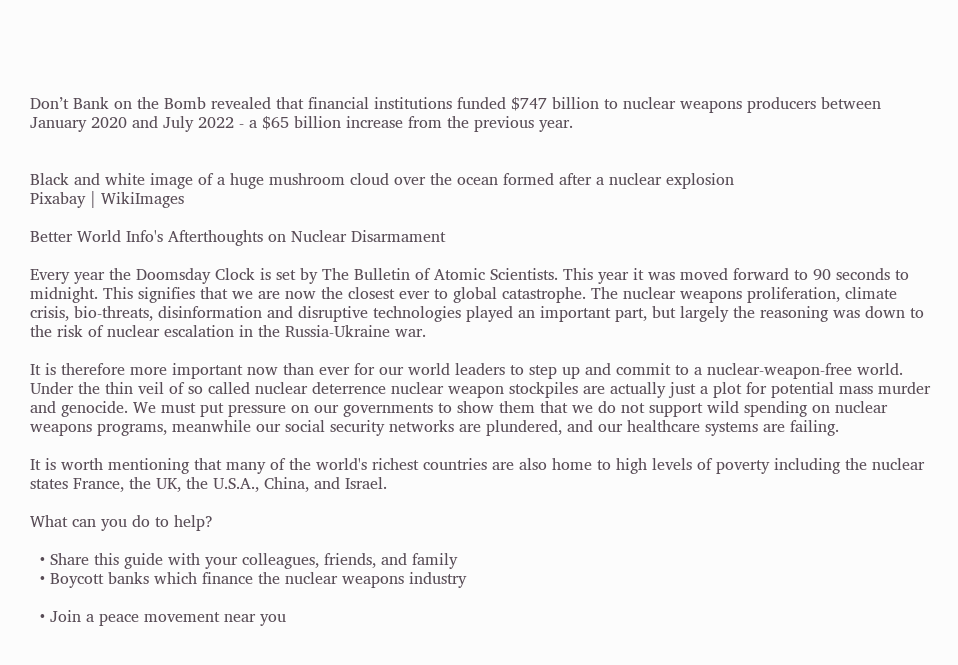Don’t Bank on the Bomb revealed that financial institutions funded $747 billion to nuclear weapons producers between January 2020 and July 2022 - a $65 billion increase from the previous year.


Black and white image of a huge mushroom cloud over the ocean formed after a nuclear explosion
Pixabay | WikiImages

Better World Info's Afterthoughts on Nuclear Disarmament

Every year the Doomsday Clock is set by The Bulletin of Atomic Scientists. This year it was moved forward to 90 seconds to midnight. This signifies that we are now the closest ever to global catastrophe. The nuclear weapons proliferation, climate crisis, bio-threats, disinformation and disruptive technologies played an important part, but largely the reasoning was down to the risk of nuclear escalation in the Russia-Ukraine war.

It is therefore more important now than ever for our world leaders to step up and commit to a nuclear-weapon-free world. Under the thin veil of so called nuclear deterrence nuclear weapon stockpiles are actually just a plot for potential mass murder and genocide. We must put pressure on our governments to show them that we do not support wild spending on nuclear weapons programs, meanwhile our social security networks are plundered, and our healthcare systems are failing.

It is worth mentioning that many of the world's richest countries are also home to high levels of poverty including the nuclear states France, the UK, the U.S.A., China, and Israel.

What can you do to help?

  • Share this guide with your colleagues, friends, and family
  • Boycott banks which finance the nuclear weapons industry

  • Join a peace movement near you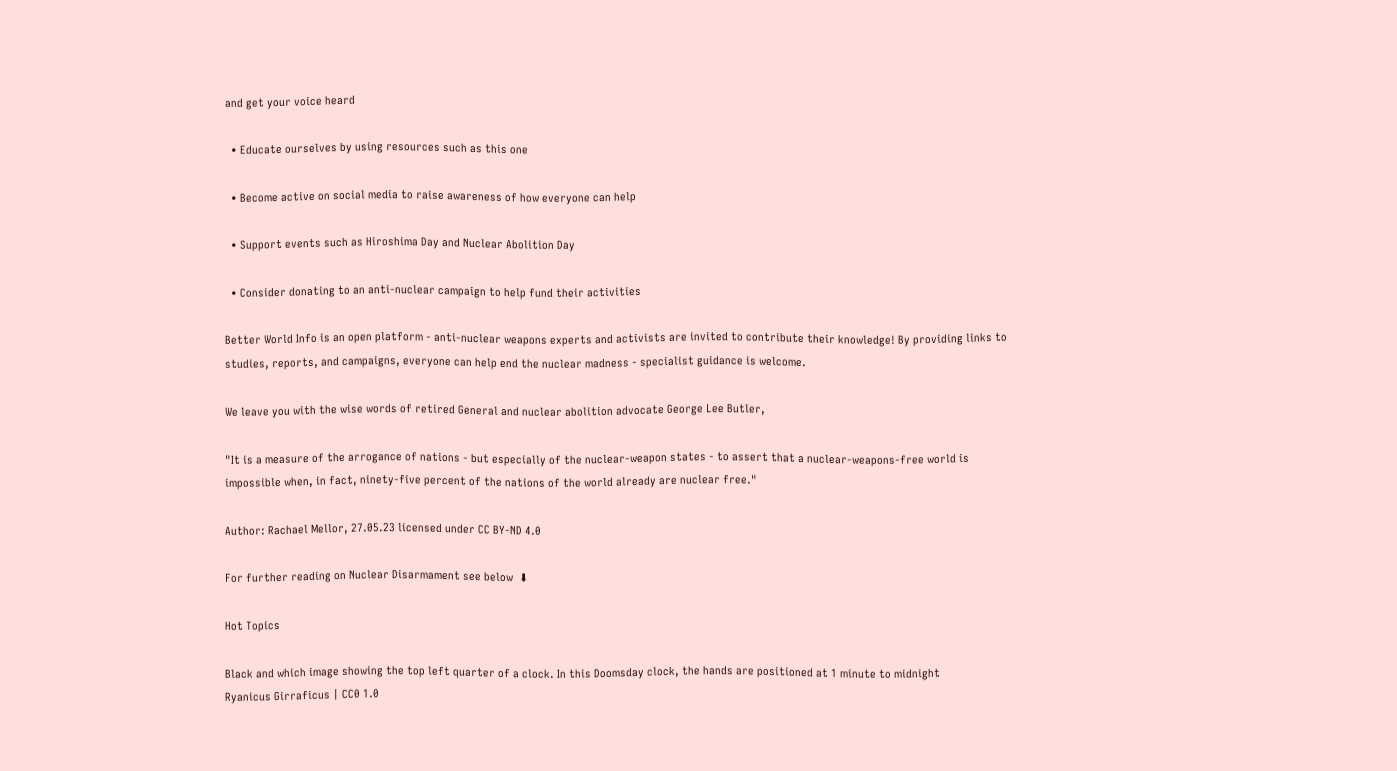and get your voice heard

  • Educate ourselves by using resources such as this one

  • Become active on social media to raise awareness of how everyone can help

  • Support events such as Hiroshima Day and Nuclear Abolition Day

  • Consider donating to an anti-nuclear campaign to help fund their activities

Better World Info is an open platform - anti-nuclear weapons experts and activists are invited to contribute their knowledge! By providing links to studies, reports, and campaigns, everyone can help end the nuclear madness - specialist guidance is welcome.

We leave you with the wise words of retired General and nuclear abolition advocate George Lee Butler,

"It is a measure of the arrogance of nations - but especially of the nuclear-weapon states - to assert that a nuclear-weapons-free world is impossible when, in fact, ninety-five percent of the nations of the world already are nuclear free."

Author: Rachael Mellor, 27.05.23 licensed under CC BY-ND 4.0

For further reading on Nuclear Disarmament see below  ⬇

Hot Topics

Black and which image showing the top left quarter of a clock. In this Doomsday clock, the hands are positioned at 1 minute to midnight
Ryanicus Girraficus | CC0 1.0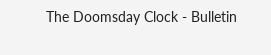The Doomsday Clock - Bulletin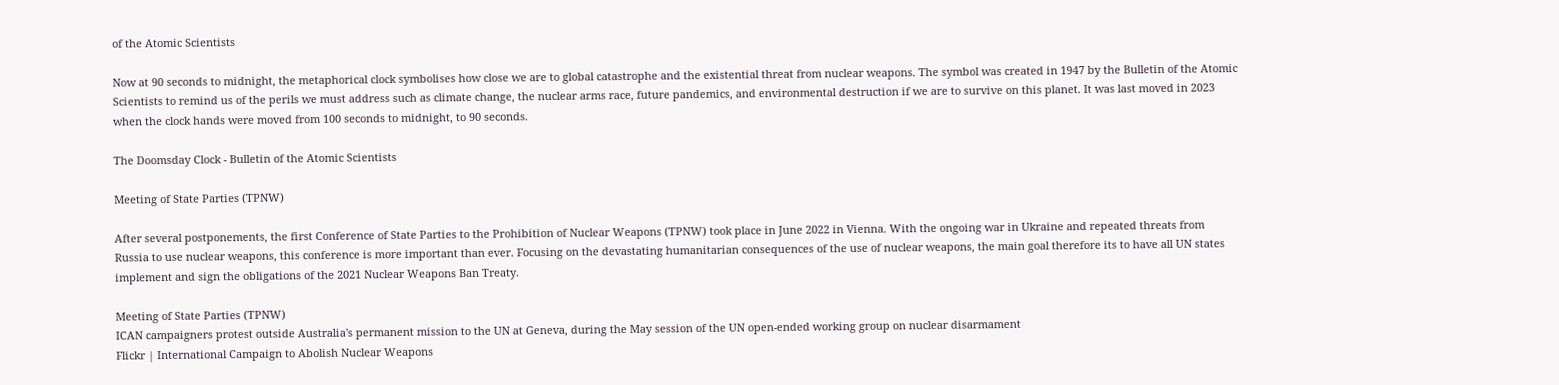of the Atomic Scientists

Now at 90 seconds to midnight, the metaphorical clock symbolises how close we are to global catastrophe and the existential threat from nuclear weapons. The symbol was created in 1947 by the Bulletin of the Atomic Scientists to remind us of the perils we must address such as climate change, the nuclear arms race, future pandemics, and environmental destruction if we are to survive on this planet. It was last moved in 2023 when the clock hands were moved from 100 seconds to midnight, to 90 seconds.

The Doomsday Clock - Bulletin of the Atomic Scientists

Meeting of State Parties (TPNW)

After several postponements, the first Conference of State Parties to the Prohibition of Nuclear Weapons (TPNW) took place in June 2022 in Vienna. With the ongoing war in Ukraine and repeated threats from Russia to use nuclear weapons, this conference is more important than ever. Focusing on the devastating humanitarian consequences of the use of nuclear weapons, the main goal therefore its to have all UN states implement and sign the obligations of the 2021 Nuclear Weapons Ban Treaty.

Meeting of State Parties (TPNW)
ICAN campaigners protest outside Australia's permanent mission to the UN at Geneva, during the May session of the UN open-ended working group on nuclear disarmament
Flickr | International Campaign to Abolish Nuclear Weapons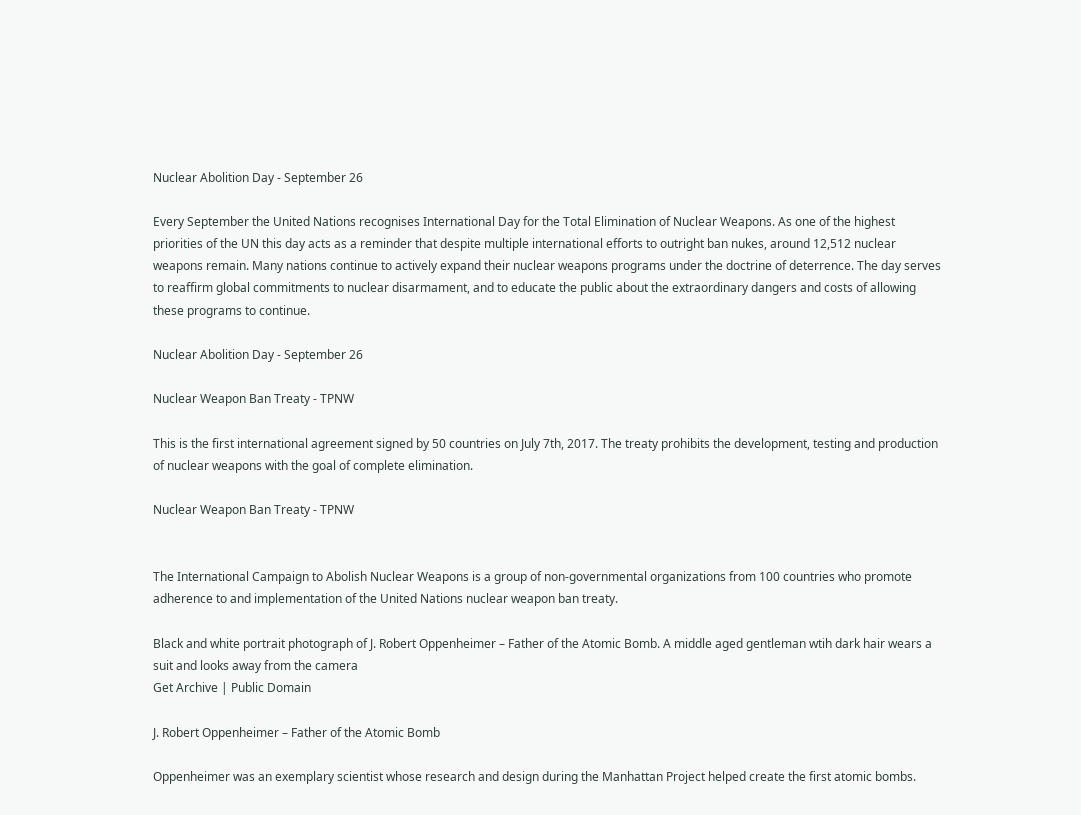Nuclear Abolition Day - September 26

Every September the United Nations recognises International Day for the Total Elimination of Nuclear Weapons. As one of the highest priorities of the UN this day acts as a reminder that despite multiple international efforts to outright ban nukes, around 12,512 nuclear weapons remain. Many nations continue to actively expand their nuclear weapons programs under the doctrine of deterrence. The day serves to reaffirm global commitments to nuclear disarmament, and to educate the public about the extraordinary dangers and costs of allowing these programs to continue.

Nuclear Abolition Day - September 26

Nuclear Weapon Ban Treaty - TPNW

This is the first international agreement signed by 50 countries on July 7th, 2017. The treaty prohibits the development, testing and production of nuclear weapons with the goal of complete elimination.

Nuclear Weapon Ban Treaty - TPNW


The International Campaign to Abolish Nuclear Weapons is a group of non-governmental organizations from 100 countries who promote adherence to and implementation of the United Nations nuclear weapon ban treaty.

Black and white portrait photograph of J. Robert Oppenheimer – Father of the Atomic Bomb. A middle aged gentleman wtih dark hair wears a suit and looks away from the camera
Get Archive | Public Domain

J. Robert Oppenheimer – Father of the Atomic Bomb

Oppenheimer was an exemplary scientist whose research and design during the Manhattan Project helped create the first atomic bombs.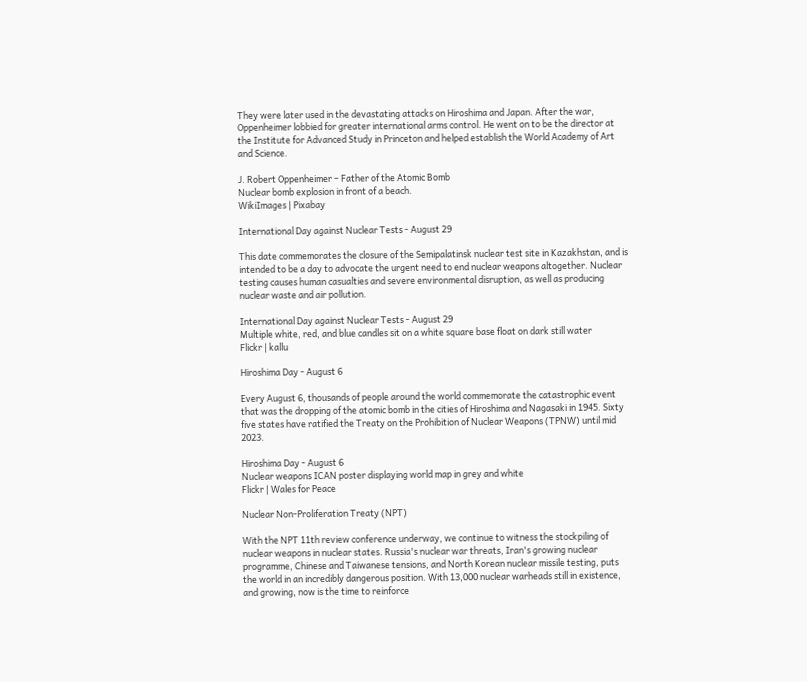They were later used in the devastating attacks on Hiroshima and Japan. After the war, Oppenheimer lobbied for greater international arms control. He went on to be the director at the Institute for Advanced Study in Princeton and helped establish the World Academy of Art and Science.

J. Robert Oppenheimer – Father of the Atomic Bomb
Nuclear bomb explosion in front of a beach.
WikiImages | Pixabay

International Day against Nuclear Tests - August 29

This date commemorates the closure of the Semipalatinsk nuclear test site in Kazakhstan, and is intended to be a day to advocate the urgent need to end nuclear weapons altogether. Nuclear testing causes human casualties and severe environmental disruption, as well as producing nuclear waste and air pollution.

International Day against Nuclear Tests - August 29
Multiple white, red, and blue candles sit on a white square base float on dark still water
Flickr | kallu

Hiroshima Day - August 6

Every August 6, thousands of people around the world commemorate the catastrophic event that was the dropping of the atomic bomb in the cities of Hiroshima and Nagasaki in 1945. Sixty five states have ratified the Treaty on the Prohibition of Nuclear Weapons (TPNW) until mid 2023.

Hiroshima Day - August 6
Nuclear weapons ICAN poster displaying world map in grey and white
Flickr | Wales for Peace

Nuclear Non-Proliferation Treaty (NPT)

With the NPT 11th review conference underway, we continue to witness the stockpiling of nuclear weapons in nuclear states. Russia's nuclear war threats, Iran's growing nuclear programme, Chinese and Taiwanese tensions, and North Korean nuclear missile testing, puts the world in an incredibly dangerous position. With 13,000 nuclear warheads still in existence, and growing, now is the time to reinforce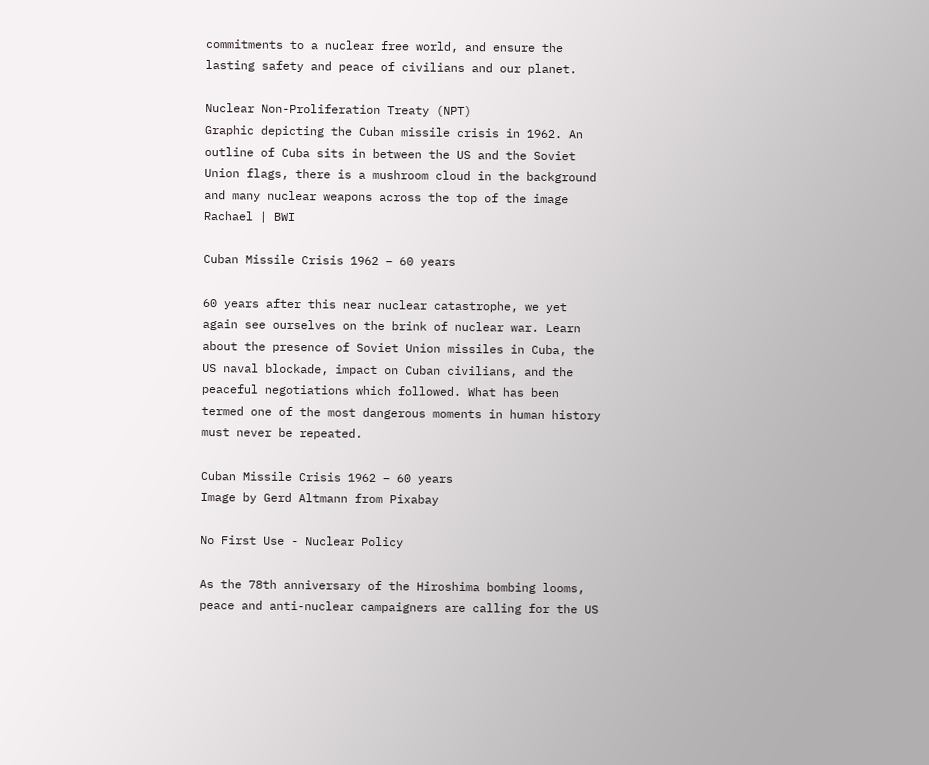commitments to a nuclear free world, and ensure the lasting safety and peace of civilians and our planet.

Nuclear Non-Proliferation Treaty (NPT)
Graphic depicting the Cuban missile crisis in 1962. An outline of Cuba sits in between the US and the Soviet Union flags, there is a mushroom cloud in the background and many nuclear weapons across the top of the image
Rachael | BWI

Cuban Missile Crisis 1962 – 60 years

60 years after this near nuclear catastrophe, we yet again see ourselves on the brink of nuclear war. Learn about the presence of Soviet Union missiles in Cuba, the US naval blockade, impact on Cuban civilians, and the peaceful negotiations which followed. What has been termed one of the most dangerous moments in human history must never be repeated.

Cuban Missile Crisis 1962 – 60 years
Image by Gerd Altmann from Pixabay

No First Use - Nuclear Policy

As the 78th anniversary of the Hiroshima bombing looms, peace and anti-nuclear campaigners are calling for the US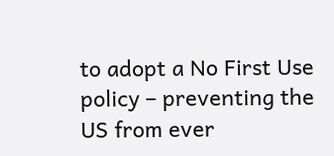to adopt a No First Use policy – preventing the US from ever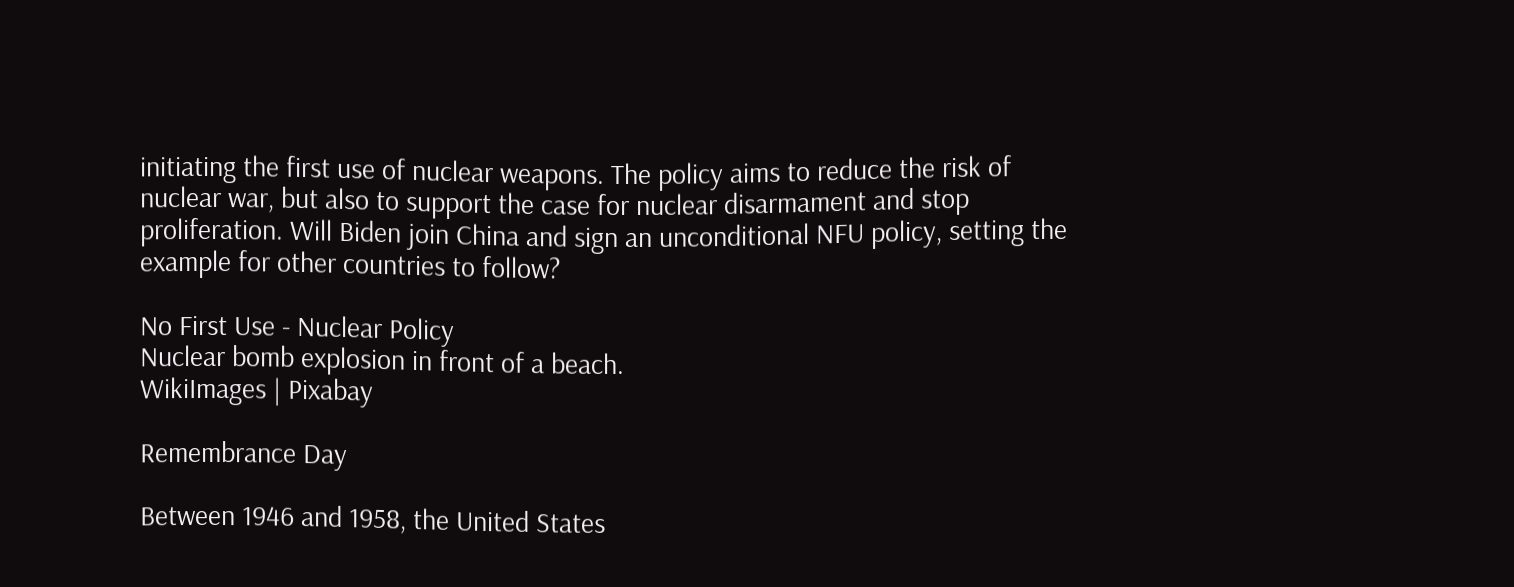initiating the first use of nuclear weapons. The policy aims to reduce the risk of nuclear war, but also to support the case for nuclear disarmament and stop proliferation. Will Biden join China and sign an unconditional NFU policy, setting the example for other countries to follow?

No First Use - Nuclear Policy
Nuclear bomb explosion in front of a beach.
WikiImages | Pixabay

Remembrance Day

Between 1946 and 1958, the United States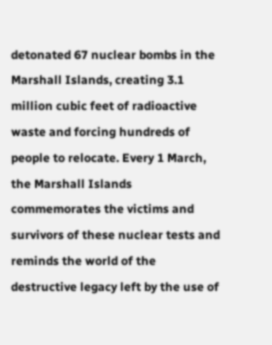detonated 67 nuclear bombs in the Marshall Islands, creating 3.1 million cubic feet of radioactive waste and forcing hundreds of people to relocate. Every 1 March, the Marshall Islands commemorates the victims and survivors of these nuclear tests and reminds the world of the destructive legacy left by the use of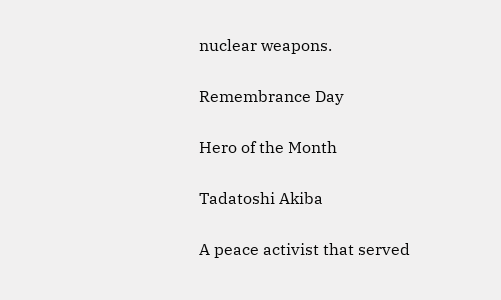nuclear weapons.

Remembrance Day

Hero of the Month

Tadatoshi Akiba

A peace activist that served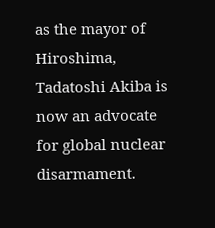as the mayor of Hiroshima, Tadatoshi Akiba is now an advocate for global nuclear disarmament.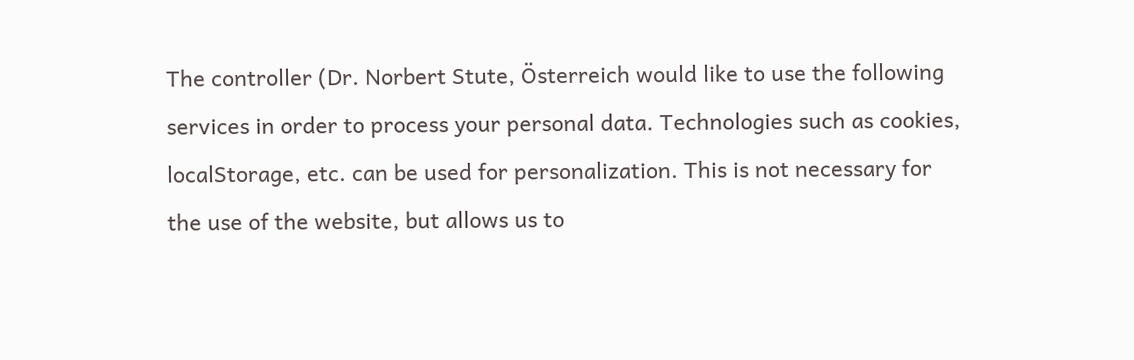The controller (Dr. Norbert Stute, Österreich would like to use the following services in order to process your personal data. Technologies such as cookies, localStorage, etc. can be used for personalization. This is not necessary for the use of the website, but allows us to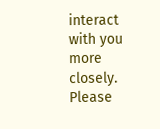interact with you more closely. Please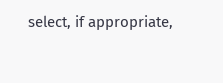select, if appropriate,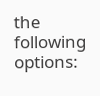the following options: